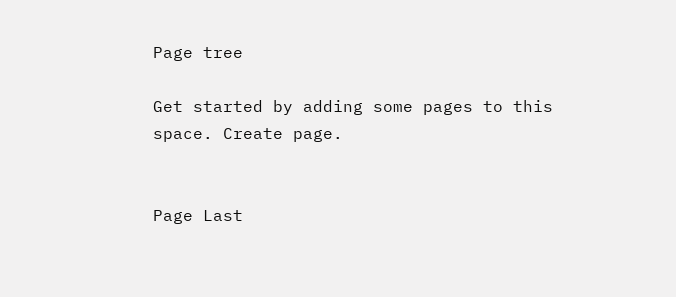Page tree

Get started by adding some pages to this space. Create page.


Page Last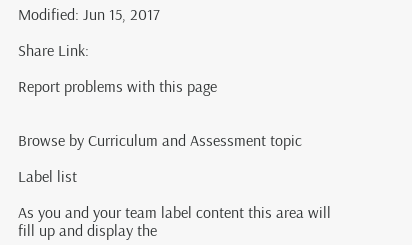Modified: Jun 15, 2017

Share Link:

Report problems with this page


Browse by Curriculum and Assessment topic

Label list

As you and your team label content this area will fill up and display the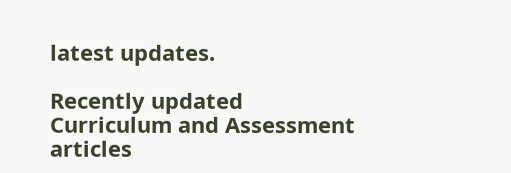latest updates.

Recently updated Curriculum and Assessment articles